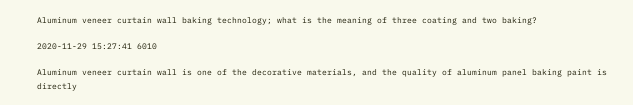Aluminum veneer curtain wall baking technology; what is the meaning of three coating and two baking?

2020-11-29 15:27:41 6010

Aluminum veneer curtain wall is one of the decorative materials, and the quality of aluminum panel baking paint is directly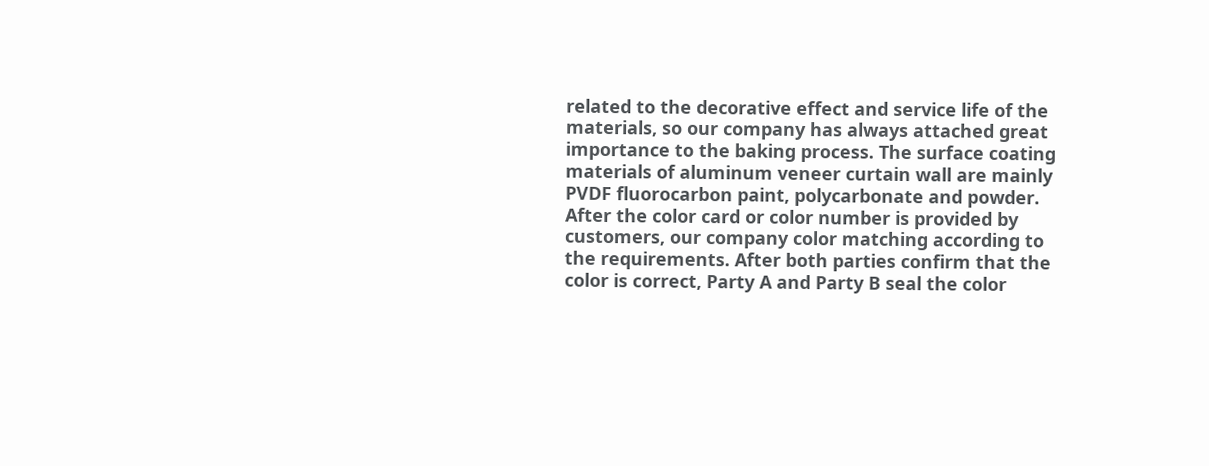related to the decorative effect and service life of the materials, so our company has always attached great importance to the baking process. The surface coating materials of aluminum veneer curtain wall are mainly PVDF fluorocarbon paint, polycarbonate and powder. After the color card or color number is provided by customers, our company color matching according to the requirements. After both parties confirm that the color is correct, Party A and Party B seal the color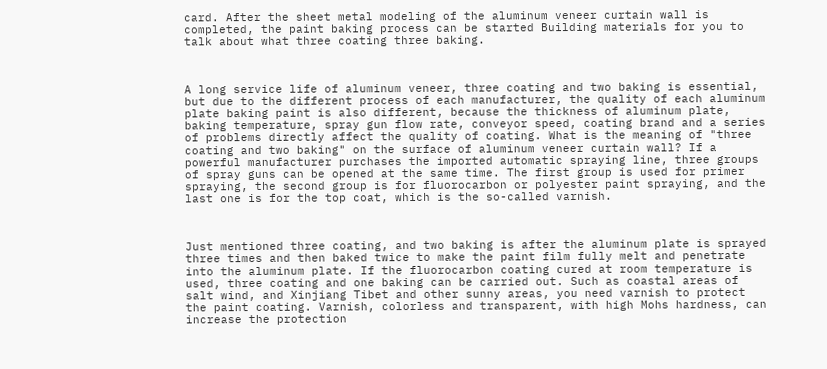card. After the sheet metal modeling of the aluminum veneer curtain wall is completed, the paint baking process can be started Building materials for you to talk about what three coating three baking.



A long service life of aluminum veneer, three coating and two baking is essential, but due to the different process of each manufacturer, the quality of each aluminum plate baking paint is also different, because the thickness of aluminum plate, baking temperature, spray gun flow rate, conveyor speed, coating brand and a series of problems directly affect the quality of coating. What is the meaning of "three coating and two baking" on the surface of aluminum veneer curtain wall? If a powerful manufacturer purchases the imported automatic spraying line, three groups of spray guns can be opened at the same time. The first group is used for primer spraying, the second group is for fluorocarbon or polyester paint spraying, and the last one is for the top coat, which is the so-called varnish.



Just mentioned three coating, and two baking is after the aluminum plate is sprayed three times and then baked twice to make the paint film fully melt and penetrate into the aluminum plate. If the fluorocarbon coating cured at room temperature is used, three coating and one baking can be carried out. Such as coastal areas of salt wind, and Xinjiang Tibet and other sunny areas, you need varnish to protect the paint coating. Varnish, colorless and transparent, with high Mohs hardness, can increase the protection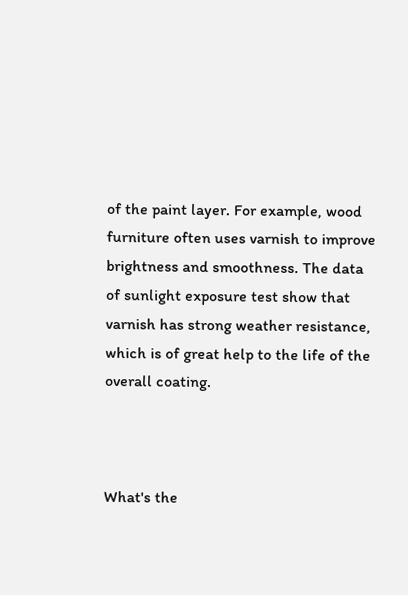of the paint layer. For example, wood furniture often uses varnish to improve brightness and smoothness. The data of sunlight exposure test show that varnish has strong weather resistance, which is of great help to the life of the overall coating.



What's the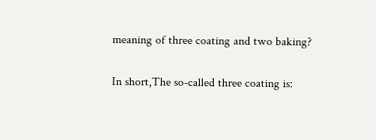meaning of three coating and two baking?

In short,The so-called three coating is: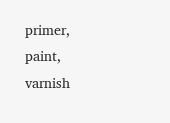primer, paint, varnish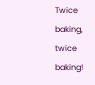Twice baking, twice baking!